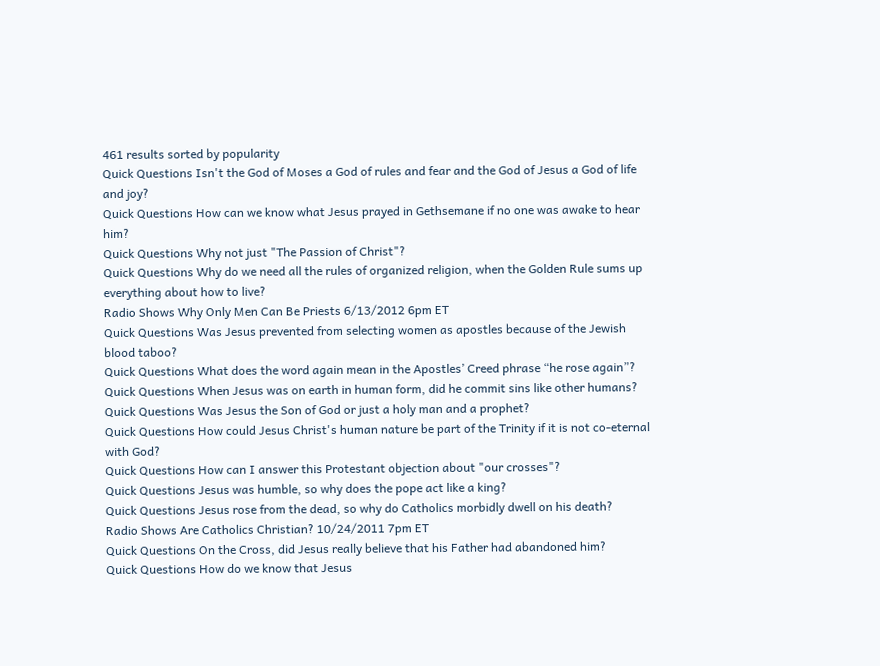461 results sorted by popularity
Quick Questions Isn't the God of Moses a God of rules and fear and the God of Jesus a God of life and joy?
Quick Questions How can we know what Jesus prayed in Gethsemane if no one was awake to hear him?
Quick Questions Why not just "The Passion of Christ"?
Quick Questions Why do we need all the rules of organized religion, when the Golden Rule sums up everything about how to live?
Radio Shows Why Only Men Can Be Priests 6/13/2012 6pm ET
Quick Questions Was Jesus prevented from selecting women as apostles because of the Jewish blood taboo?
Quick Questions What does the word again mean in the Apostles’ Creed phrase “he rose again”?
Quick Questions When Jesus was on earth in human form, did he commit sins like other humans?
Quick Questions Was Jesus the Son of God or just a holy man and a prophet?
Quick Questions How could Jesus Christ's human nature be part of the Trinity if it is not co-eternal with God?
Quick Questions How can I answer this Protestant objection about "our crosses"?
Quick Questions Jesus was humble, so why does the pope act like a king?
Quick Questions Jesus rose from the dead, so why do Catholics morbidly dwell on his death?
Radio Shows Are Catholics Christian? 10/24/2011 7pm ET
Quick Questions On the Cross, did Jesus really believe that his Father had abandoned him?
Quick Questions How do we know that Jesus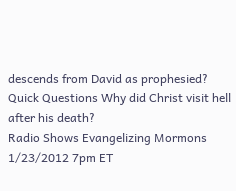descends from David as prophesied?
Quick Questions Why did Christ visit hell after his death?
Radio Shows Evangelizing Mormons 1/23/2012 7pm ET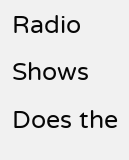Radio Shows Does the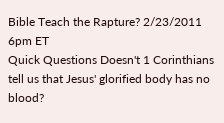Bible Teach the Rapture? 2/23/2011 6pm ET
Quick Questions Doesn't 1 Corinthians tell us that Jesus' glorified body has no blood?